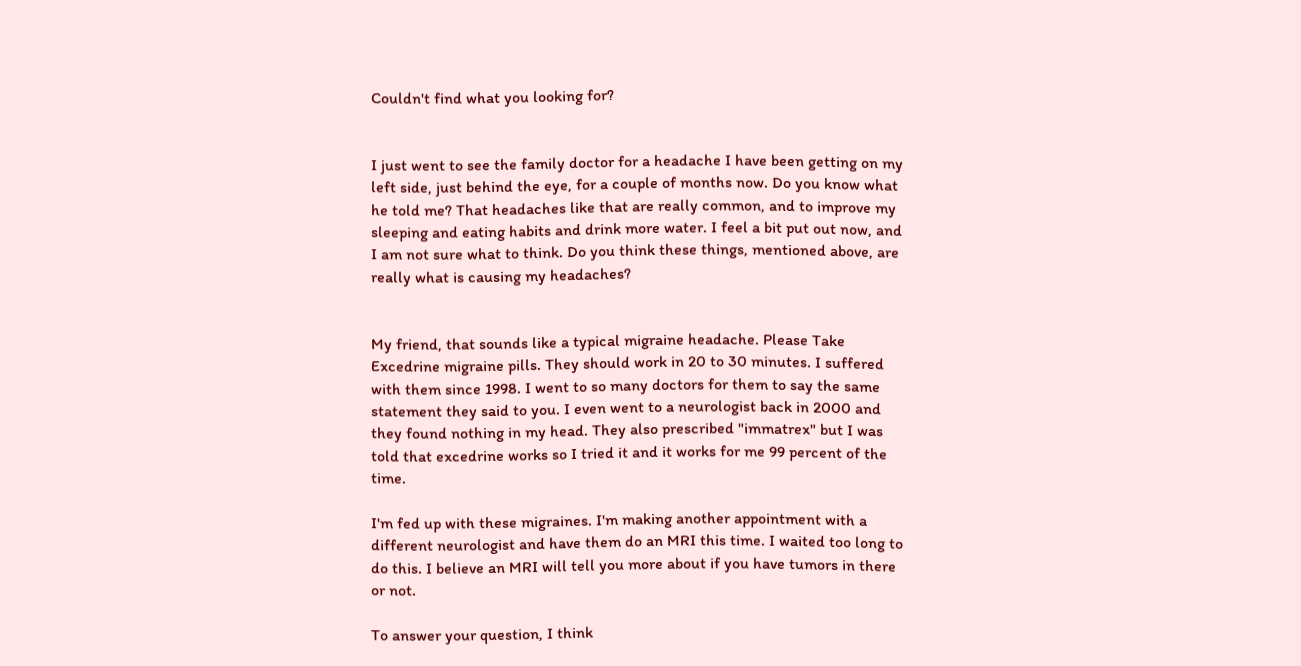Couldn't find what you looking for?


I just went to see the family doctor for a headache I have been getting on my left side, just behind the eye, for a couple of months now. Do you know what he told me? That headaches like that are really common, and to improve my sleeping and eating habits and drink more water. I feel a bit put out now, and I am not sure what to think. Do you think these things, mentioned above, are really what is causing my headaches?


My friend, that sounds like a typical migraine headache. Please Take Excedrine migraine pills. They should work in 20 to 30 minutes. I suffered with them since 1998. I went to so many doctors for them to say the same statement they said to you. I even went to a neurologist back in 2000 and they found nothing in my head. They also prescribed "immatrex" but I was told that excedrine works so I tried it and it works for me 99 percent of the time.

I'm fed up with these migraines. I'm making another appointment with a different neurologist and have them do an MRI this time. I waited too long to do this. I believe an MRI will tell you more about if you have tumors in there or not.

To answer your question, I think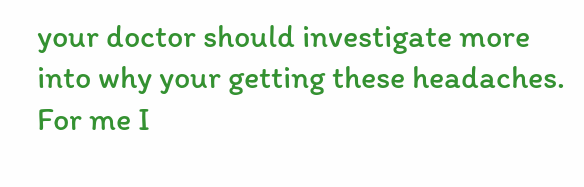your doctor should investigate more into why your getting these headaches. For me I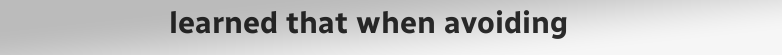learned that when avoiding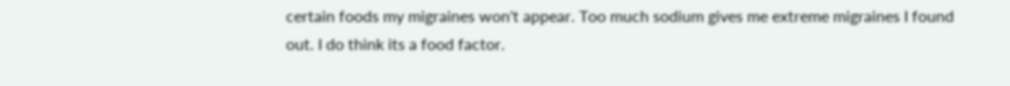certain foods my migraines won't appear. Too much sodium gives me extreme migraines I found out. I do think its a food factor.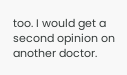too. I would get a second opinion on another doctor.